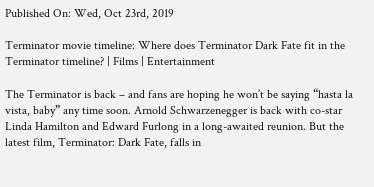Published On: Wed, Oct 23rd, 2019

Terminator movie timeline: Where does Terminator Dark Fate fit in the Terminator timeline? | Films | Entertainment

The Terminator is back – and fans are hoping he won’t be saying “hasta la vista, baby” any time soon. Arnold Schwarzenegger is back with co-star Linda Hamilton and Edward Furlong in a long-awaited reunion. But the latest film, Terminator: Dark Fate, falls in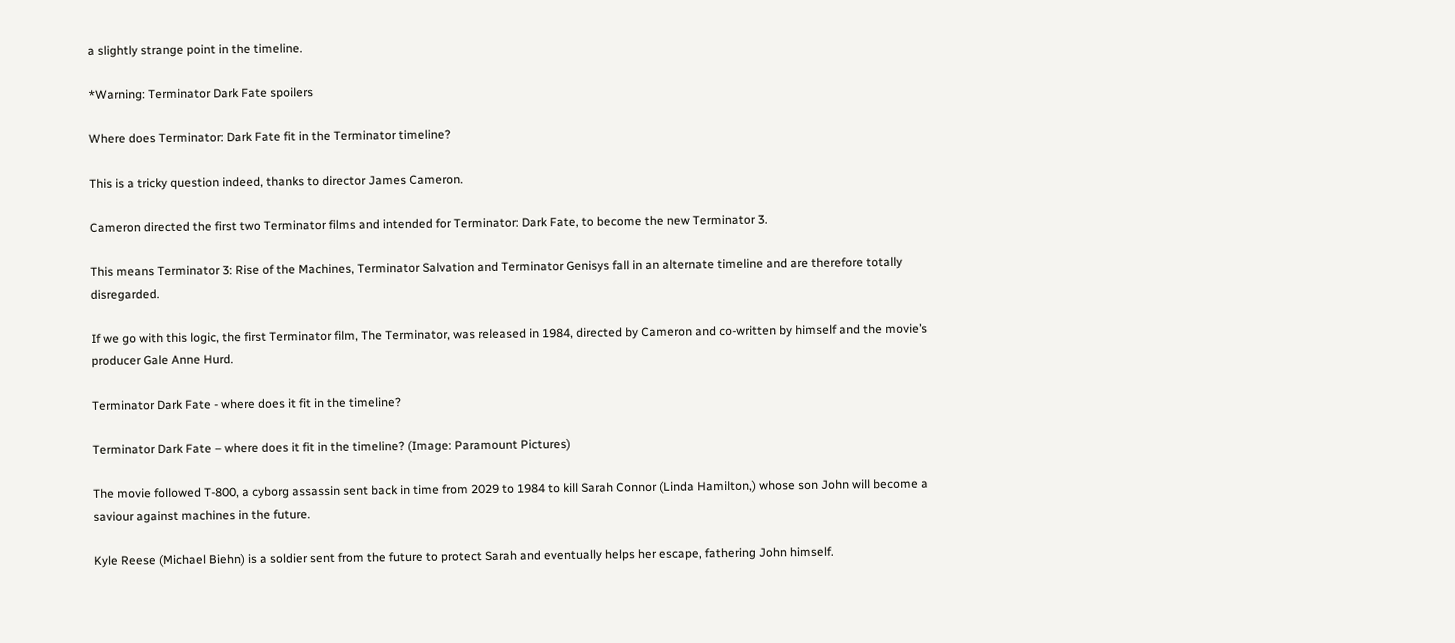a slightly strange point in the timeline.

*Warning: Terminator Dark Fate spoilers

Where does Terminator: Dark Fate fit in the Terminator timeline?

This is a tricky question indeed, thanks to director James Cameron.

Cameron directed the first two Terminator films and intended for Terminator: Dark Fate, to become the new Terminator 3.

This means Terminator 3: Rise of the Machines, Terminator Salvation and Terminator Genisys fall in an alternate timeline and are therefore totally disregarded.

If we go with this logic, the first Terminator film, The Terminator, was released in 1984, directed by Cameron and co-written by himself and the movie’s producer Gale Anne Hurd.

Terminator Dark Fate - where does it fit in the timeline?

Terminator Dark Fate – where does it fit in the timeline? (Image: Paramount Pictures)

The movie followed T-800, a cyborg assassin sent back in time from 2029 to 1984 to kill Sarah Connor (Linda Hamilton,) whose son John will become a saviour against machines in the future.

Kyle Reese (Michael Biehn) is a soldier sent from the future to protect Sarah and eventually helps her escape, fathering John himself.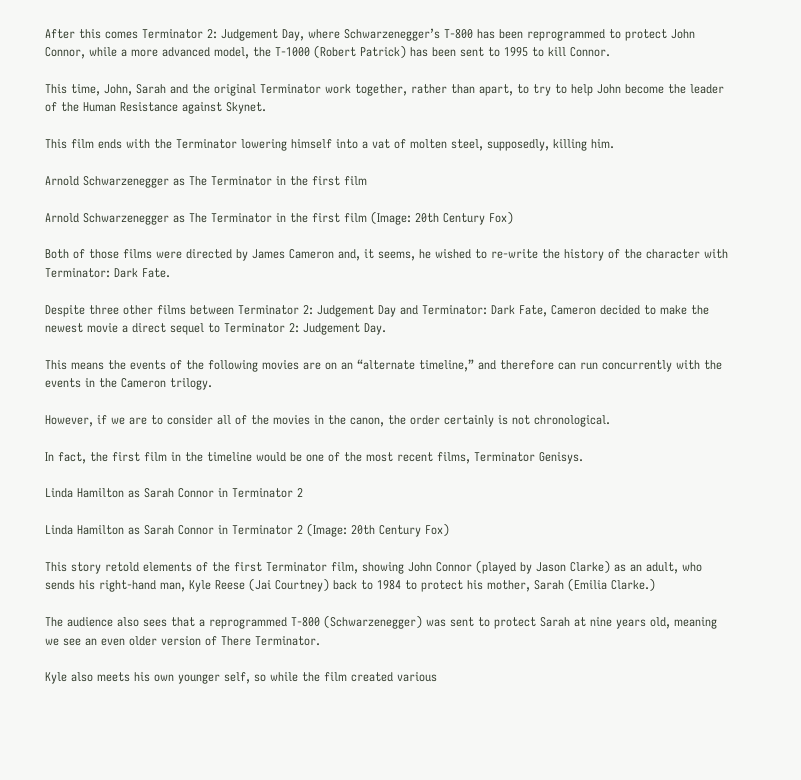After this comes Terminator 2: Judgement Day, where Schwarzenegger’s T-800 has been reprogrammed to protect John Connor, while a more advanced model, the T-1000 (Robert Patrick) has been sent to 1995 to kill Connor.

This time, John, Sarah and the original Terminator work together, rather than apart, to try to help John become the leader of the Human Resistance against Skynet.

This film ends with the Terminator lowering himself into a vat of molten steel, supposedly, killing him.

Arnold Schwarzenegger as The Terminator in the first film

Arnold Schwarzenegger as The Terminator in the first film (Image: 20th Century Fox)

Both of those films were directed by James Cameron and, it seems, he wished to re-write the history of the character with Terminator: Dark Fate.

Despite three other films between Terminator 2: Judgement Day and Terminator: Dark Fate, Cameron decided to make the newest movie a direct sequel to Terminator 2: Judgement Day.

This means the events of the following movies are on an “alternate timeline,” and therefore can run concurrently with the events in the Cameron trilogy.

However, if we are to consider all of the movies in the canon, the order certainly is not chronological.

In fact, the first film in the timeline would be one of the most recent films, Terminator Genisys.

Linda Hamilton as Sarah Connor in Terminator 2

Linda Hamilton as Sarah Connor in Terminator 2 (Image: 20th Century Fox)

This story retold elements of the first Terminator film, showing John Connor (played by Jason Clarke) as an adult, who sends his right-hand man, Kyle Reese (Jai Courtney) back to 1984 to protect his mother, Sarah (Emilia Clarke.)

The audience also sees that a reprogrammed T-800 (Schwarzenegger) was sent to protect Sarah at nine years old, meaning we see an even older version of There Terminator.

Kyle also meets his own younger self, so while the film created various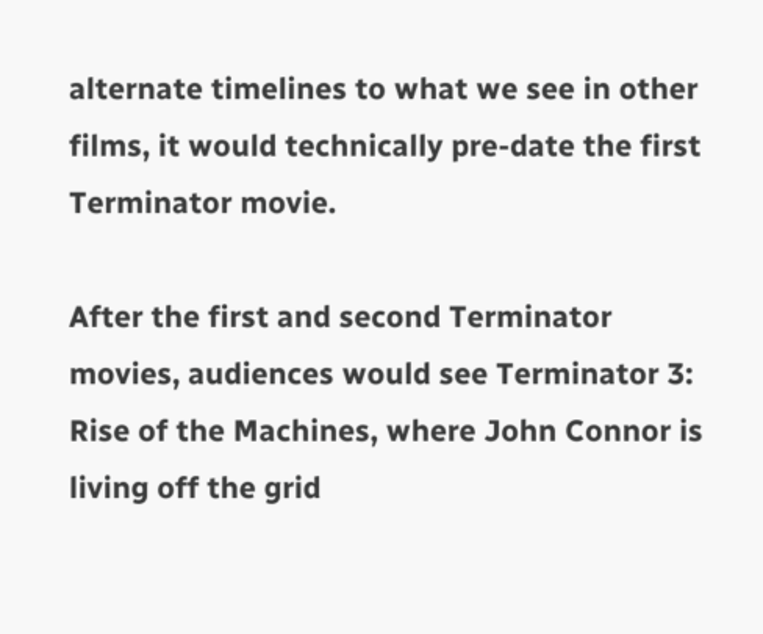alternate timelines to what we see in other films, it would technically pre-date the first Terminator movie.

After the first and second Terminator movies, audiences would see Terminator 3: Rise of the Machines, where John Connor is living off the grid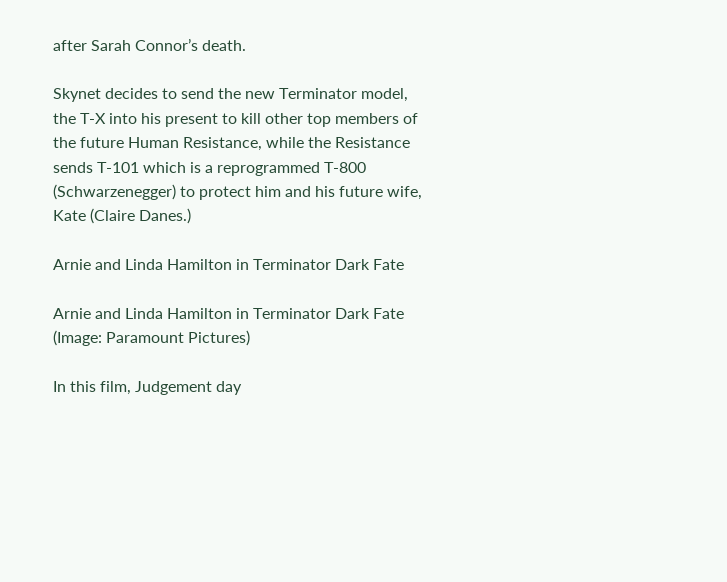after Sarah Connor’s death.

Skynet decides to send the new Terminator model, the T-X into his present to kill other top members of the future Human Resistance, while the Resistance sends T-101 which is a reprogrammed T-800 (Schwarzenegger) to protect him and his future wife, Kate (Claire Danes.)

Arnie and Linda Hamilton in Terminator Dark Fate

Arnie and Linda Hamilton in Terminator Dark Fate (Image: Paramount Pictures)

In this film, Judgement day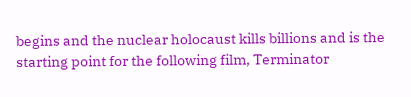begins and the nuclear holocaust kills billions and is the starting point for the following film, Terminator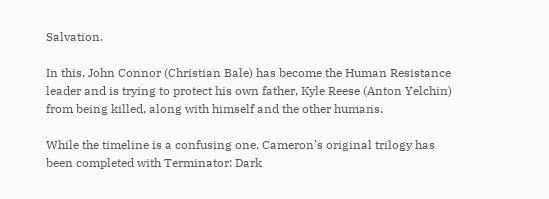Salvation.

In this, John Connor (Christian Bale) has become the Human Resistance leader and is trying to protect his own father, Kyle Reese (Anton Yelchin) from being killed, along with himself and the other humans.

While the timeline is a confusing one, Cameron’s original trilogy has been completed with Terminator: Dark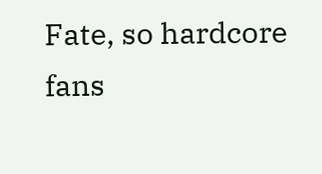Fate, so hardcore fans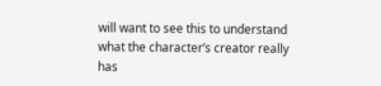will want to see this to understand what the character’s creator really has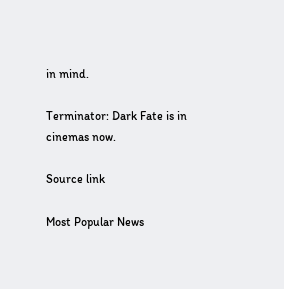in mind.

Terminator: Dark Fate is in cinemas now.

Source link

Most Popular News